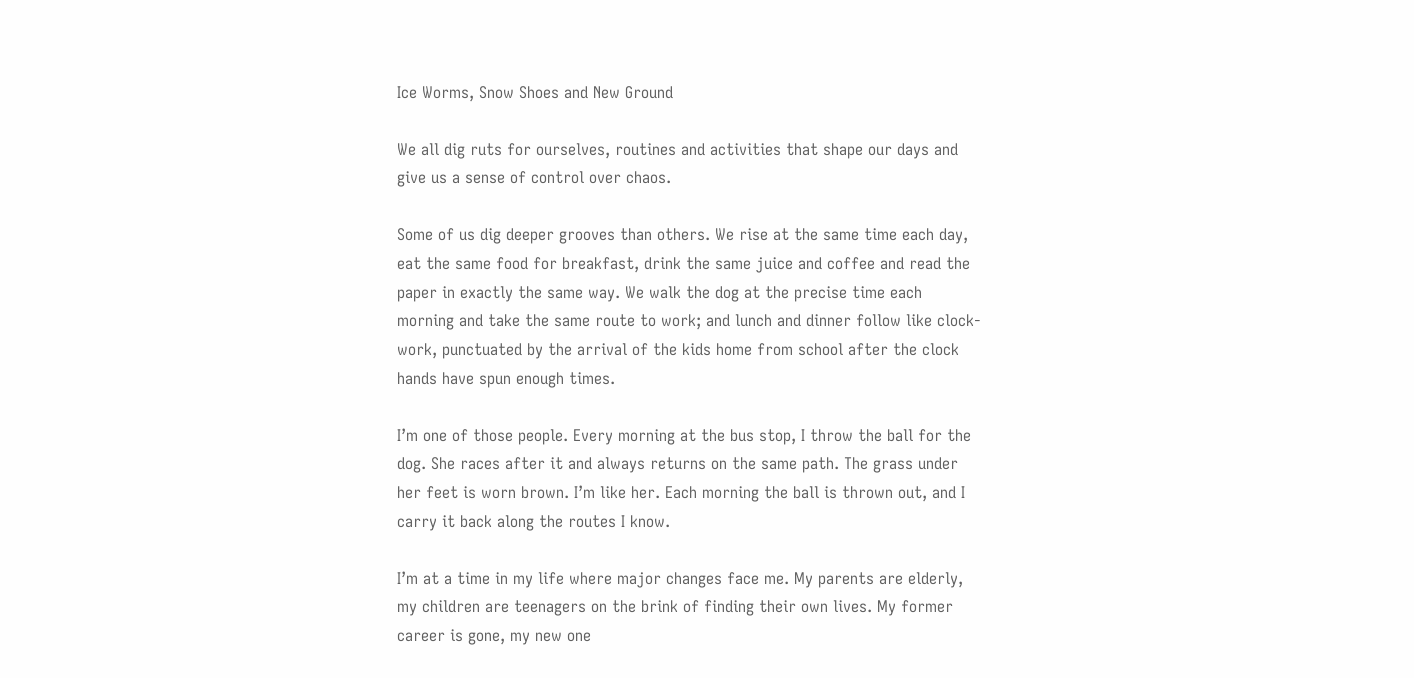Ice Worms, Snow Shoes and New Ground

We all dig ruts for ourselves, routines and activities that shape our days and give us a sense of control over chaos.

Some of us dig deeper grooves than others. We rise at the same time each day, eat the same food for breakfast, drink the same juice and coffee and read the paper in exactly the same way. We walk the dog at the precise time each morning and take the same route to work; and lunch and dinner follow like clock-work, punctuated by the arrival of the kids home from school after the clock hands have spun enough times.

I’m one of those people. Every morning at the bus stop, I throw the ball for the dog. She races after it and always returns on the same path. The grass under her feet is worn brown. I’m like her. Each morning the ball is thrown out, and I carry it back along the routes I know.

I’m at a time in my life where major changes face me. My parents are elderly, my children are teenagers on the brink of finding their own lives. My former career is gone, my new one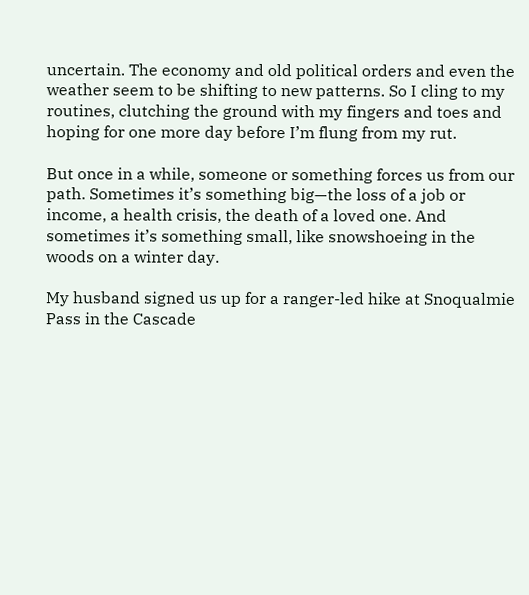uncertain. The economy and old political orders and even the weather seem to be shifting to new patterns. So I cling to my routines, clutching the ground with my fingers and toes and hoping for one more day before I’m flung from my rut.

But once in a while, someone or something forces us from our path. Sometimes it’s something big—the loss of a job or income, a health crisis, the death of a loved one. And sometimes it’s something small, like snowshoeing in the woods on a winter day.

My husband signed us up for a ranger-led hike at Snoqualmie Pass in the Cascade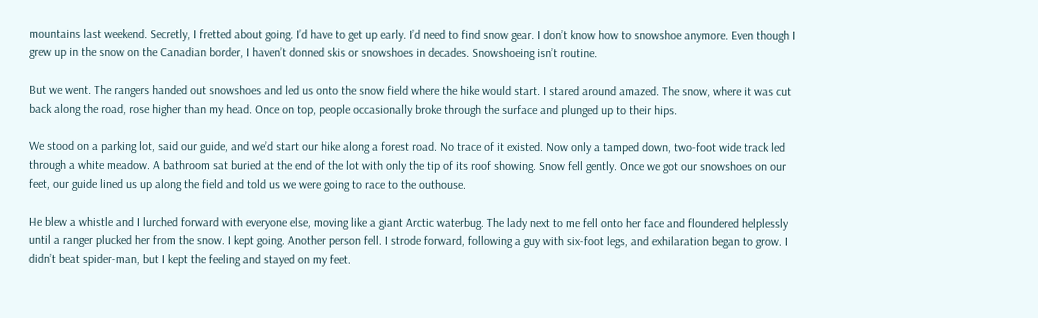mountains last weekend. Secretly, I fretted about going. I’d have to get up early. I’d need to find snow gear. I don’t know how to snowshoe anymore. Even though I grew up in the snow on the Canadian border, I haven’t donned skis or snowshoes in decades. Snowshoeing isn’t routine.

But we went. The rangers handed out snowshoes and led us onto the snow field where the hike would start. I stared around amazed. The snow, where it was cut back along the road, rose higher than my head. Once on top, people occasionally broke through the surface and plunged up to their hips.

We stood on a parking lot, said our guide, and we’d start our hike along a forest road. No trace of it existed. Now only a tamped down, two-foot wide track led through a white meadow. A bathroom sat buried at the end of the lot with only the tip of its roof showing. Snow fell gently. Once we got our snowshoes on our feet, our guide lined us up along the field and told us we were going to race to the outhouse.

He blew a whistle and I lurched forward with everyone else, moving like a giant Arctic waterbug. The lady next to me fell onto her face and floundered helplessly until a ranger plucked her from the snow. I kept going. Another person fell. I strode forward, following a guy with six-foot legs, and exhilaration began to grow. I didn’t beat spider-man, but I kept the feeling and stayed on my feet.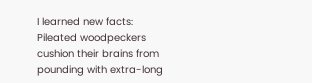I learned new facts: Pileated woodpeckers cushion their brains from pounding with extra-long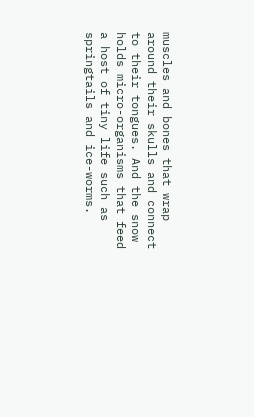muscles and bones that wrap around their skulls and connect to their tongues. And the snow holds micro-organisms that feed a host of tiny life such as springtails and ice-worms.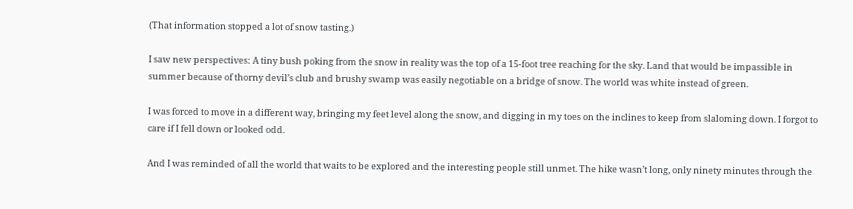(That information stopped a lot of snow tasting.)

I saw new perspectives: A tiny bush poking from the snow in reality was the top of a 15-foot tree reaching for the sky. Land that would be impassible in summer because of thorny devil’s club and brushy swamp was easily negotiable on a bridge of snow. The world was white instead of green.

I was forced to move in a different way, bringing my feet level along the snow, and digging in my toes on the inclines to keep from slaloming down. I forgot to care if I fell down or looked odd.

And I was reminded of all the world that waits to be explored and the interesting people still unmet. The hike wasn’t long, only ninety minutes through the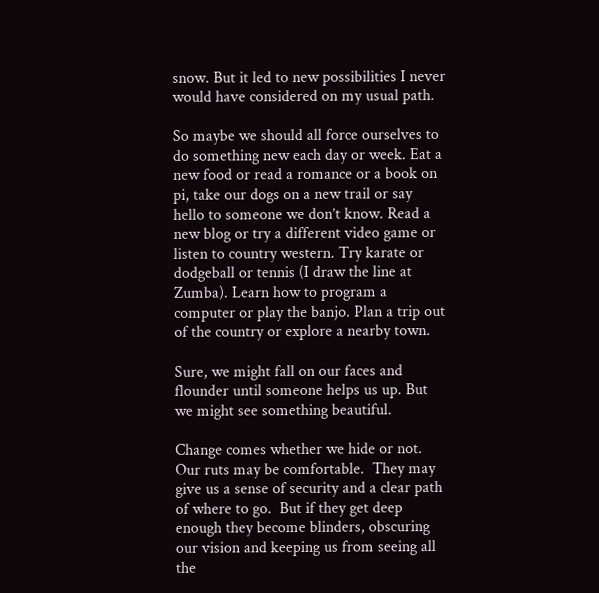snow. But it led to new possibilities I never would have considered on my usual path.

So maybe we should all force ourselves to do something new each day or week. Eat a new food or read a romance or a book on pi, take our dogs on a new trail or say hello to someone we don’t know. Read a new blog or try a different video game or listen to country western. Try karate or dodgeball or tennis (I draw the line at Zumba). Learn how to program a computer or play the banjo. Plan a trip out of the country or explore a nearby town.

Sure, we might fall on our faces and flounder until someone helps us up. But we might see something beautiful.

Change comes whether we hide or not. Our ruts may be comfortable.  They may give us a sense of security and a clear path of where to go.  But if they get deep enough they become blinders, obscuring our vision and keeping us from seeing all the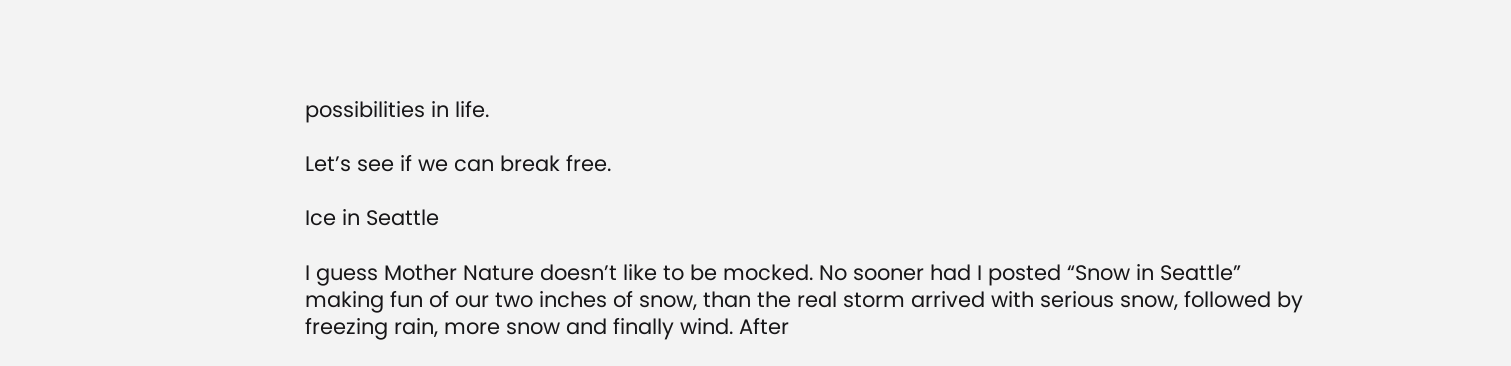possibilities in life.

Let’s see if we can break free.

Ice in Seattle

I guess Mother Nature doesn’t like to be mocked. No sooner had I posted “Snow in Seattle” making fun of our two inches of snow, than the real storm arrived with serious snow, followed by freezing rain, more snow and finally wind. After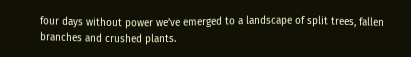four days without power we’ve emerged to a landscape of split trees, fallen branches and crushed plants.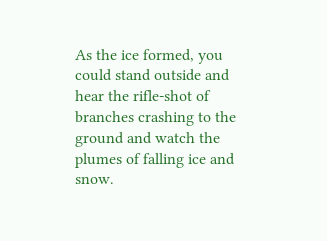As the ice formed, you could stand outside and hear the rifle-shot of branches crashing to the ground and watch the plumes of falling ice and snow.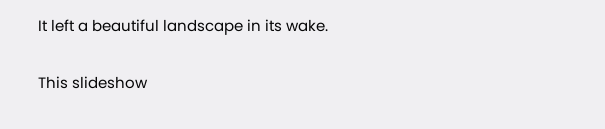It left a beautiful landscape in its wake.

This slideshow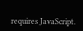requires JavaScript.